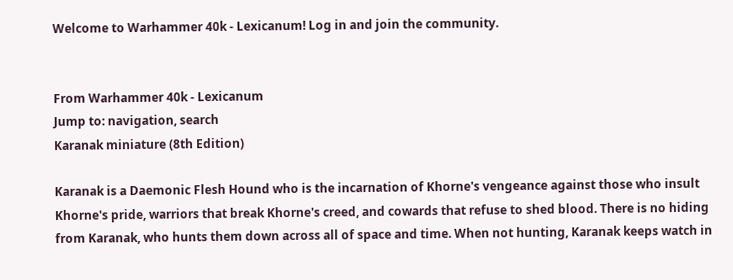Welcome to Warhammer 40k - Lexicanum! Log in and join the community.


From Warhammer 40k - Lexicanum
Jump to: navigation, search
Karanak miniature (8th Edition)

Karanak is a Daemonic Flesh Hound who is the incarnation of Khorne's vengeance against those who insult Khorne's pride, warriors that break Khorne's creed, and cowards that refuse to shed blood. There is no hiding from Karanak, who hunts them down across all of space and time. When not hunting, Karanak keeps watch in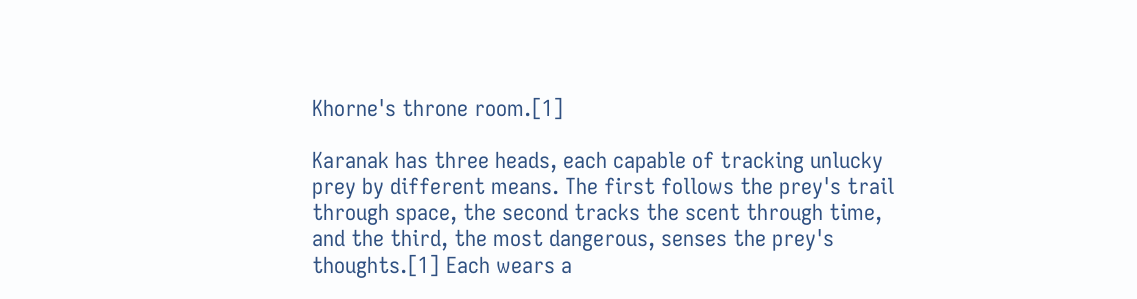Khorne's throne room.[1]

Karanak has three heads, each capable of tracking unlucky prey by different means. The first follows the prey's trail through space, the second tracks the scent through time, and the third, the most dangerous, senses the prey's thoughts.[1] Each wears a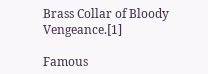Brass Collar of Bloody Vengeance.[1]

Famous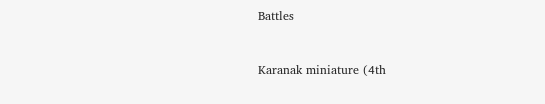Battles


Karanak miniature (4th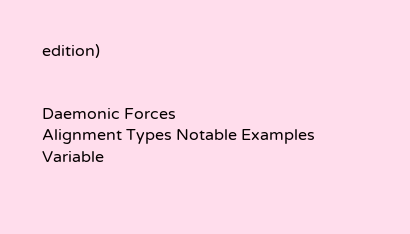edition)


Daemonic Forces
Alignment Types Notable Examples
Variable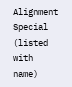Alignment
Special (listed with name)